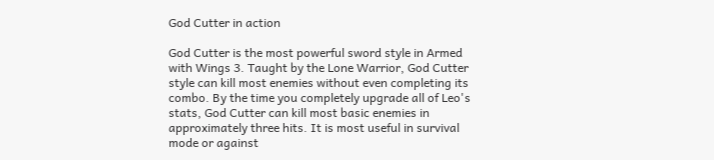God Cutter in action

God Cutter is the most powerful sword style in Armed with Wings 3. Taught by the Lone Warrior, God Cutter style can kill most enemies without even completing its combo. By the time you completely upgrade all of Leo's stats, God Cutter can kill most basic enemies in approximately three hits. It is most useful in survival mode or against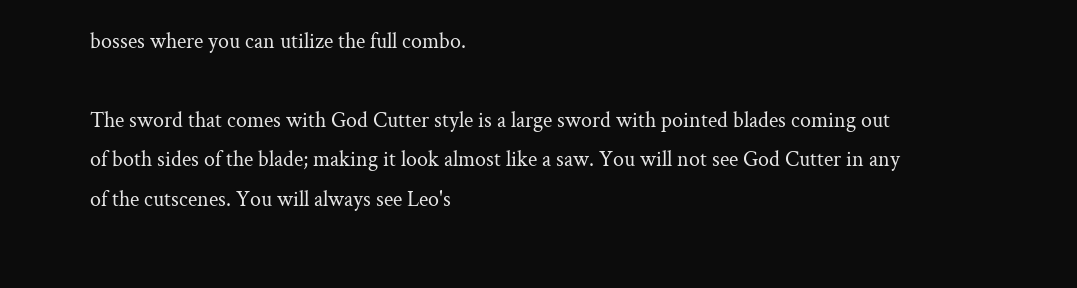bosses where you can utilize the full combo.

The sword that comes with God Cutter style is a large sword with pointed blades coming out of both sides of the blade; making it look almost like a saw. You will not see God Cutter in any of the cutscenes. You will always see Leo's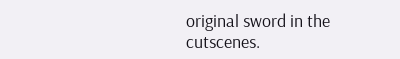original sword in the cutscenes.